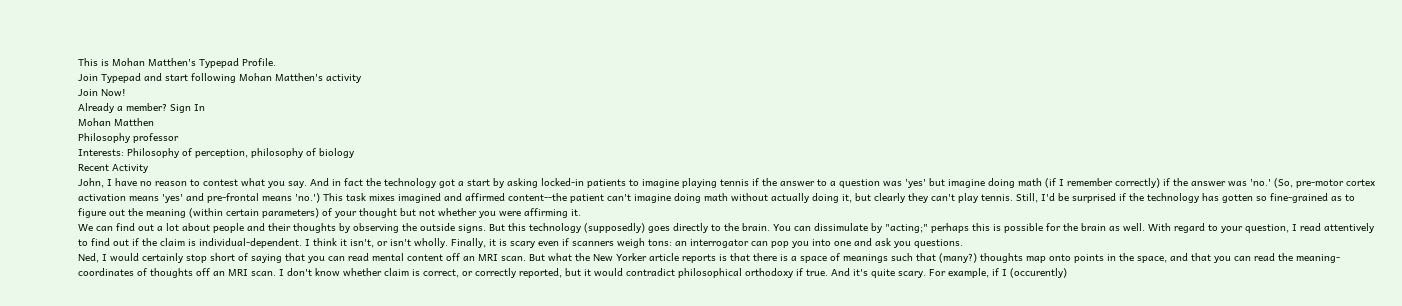This is Mohan Matthen's Typepad Profile.
Join Typepad and start following Mohan Matthen's activity
Join Now!
Already a member? Sign In
Mohan Matthen
Philosophy professor
Interests: Philosophy of perception, philosophy of biology
Recent Activity
John, I have no reason to contest what you say. And in fact the technology got a start by asking locked-in patients to imagine playing tennis if the answer to a question was 'yes' but imagine doing math (if I remember correctly) if the answer was 'no.' (So, pre-motor cortex activation means 'yes' and pre-frontal means 'no.') This task mixes imagined and affirmed content--the patient can't imagine doing math without actually doing it, but clearly they can't play tennis. Still, I'd be surprised if the technology has gotten so fine-grained as to figure out the meaning (within certain parameters) of your thought but not whether you were affirming it.
We can find out a lot about people and their thoughts by observing the outside signs. But this technology (supposedly) goes directly to the brain. You can dissimulate by "acting;" perhaps this is possible for the brain as well. With regard to your question, I read attentively to find out if the claim is individual-dependent. I think it isn't, or isn't wholly. Finally, it is scary even if scanners weigh tons: an interrogator can pop you into one and ask you questions.
Ned, I would certainly stop short of saying that you can read mental content off an MRI scan. But what the New Yorker article reports is that there is a space of meanings such that (many?) thoughts map onto points in the space, and that you can read the meaning-coordinates of thoughts off an MRI scan. I don't know whether claim is correct, or correctly reported, but it would contradict philosophical orthodoxy if true. And it's quite scary. For example, if I (occurently)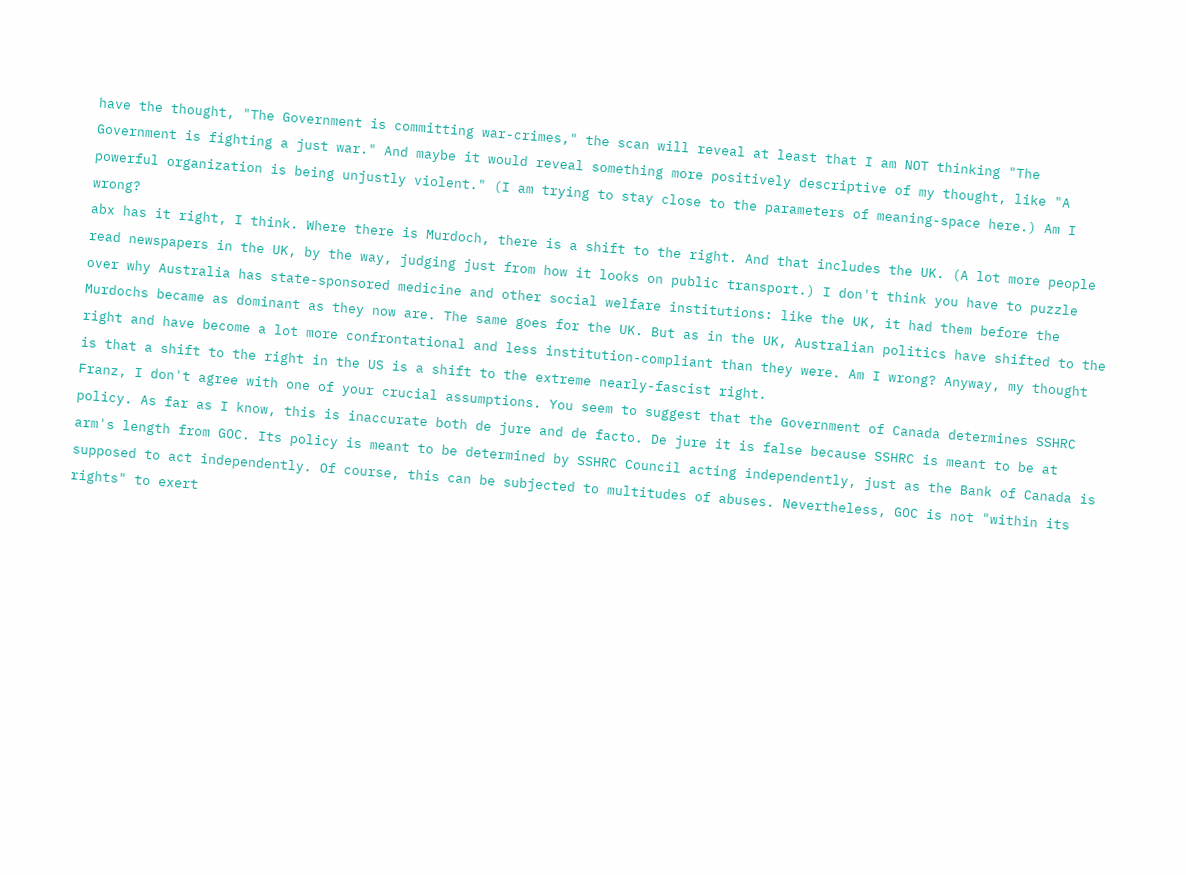have the thought, "The Government is committing war-crimes," the scan will reveal at least that I am NOT thinking "The Government is fighting a just war." And maybe it would reveal something more positively descriptive of my thought, like "A powerful organization is being unjustly violent." (I am trying to stay close to the parameters of meaning-space here.) Am I wrong?
abx has it right, I think. Where there is Murdoch, there is a shift to the right. And that includes the UK. (A lot more people read newspapers in the UK, by the way, judging just from how it looks on public transport.) I don't think you have to puzzle over why Australia has state-sponsored medicine and other social welfare institutions: like the UK, it had them before the Murdochs became as dominant as they now are. The same goes for the UK. But as in the UK, Australian politics have shifted to the right and have become a lot more confrontational and less institution-compliant than they were. Am I wrong? Anyway, my thought is that a shift to the right in the US is a shift to the extreme nearly-fascist right.
Franz, I don't agree with one of your crucial assumptions. You seem to suggest that the Government of Canada determines SSHRC policy. As far as I know, this is inaccurate both de jure and de facto. De jure it is false because SSHRC is meant to be at arm's length from GOC. Its policy is meant to be determined by SSHRC Council acting independently, just as the Bank of Canada is supposed to act independently. Of course, this can be subjected to multitudes of abuses. Nevertheless, GOC is not "within its rights" to exert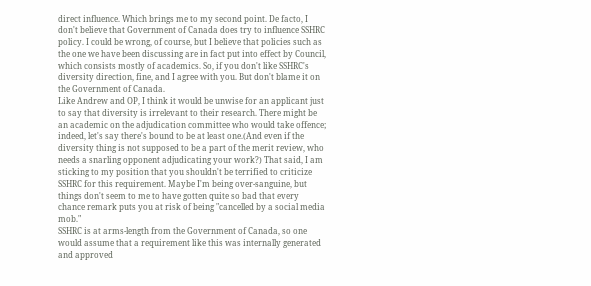direct influence. Which brings me to my second point. De facto, I don't believe that Government of Canada does try to influence SSHRC policy. I could be wrong, of course, but I believe that policies such as the one we have been discussing are in fact put into effect by Council, which consists mostly of academics. So, if you don't like SSHRC's diversity direction, fine, and I agree with you. But don't blame it on the Government of Canada.
Like Andrew and OP, I think it would be unwise for an applicant just to say that diversity is irrelevant to their research. There might be an academic on the adjudication committee who would take offence; indeed, let's say there's bound to be at least one.(And even if the diversity thing is not supposed to be a part of the merit review, who needs a snarling opponent adjudicating your work?) That said, I am sticking to my position that you shouldn't be terrified to criticize SSHRC for this requirement. Maybe I'm being over-sanguine, but things don't seem to me to have gotten quite so bad that every chance remark puts you at risk of being "cancelled by a social media mob."
SSHRC is at arms-length from the Government of Canada, so one would assume that a requirement like this was internally generated and approved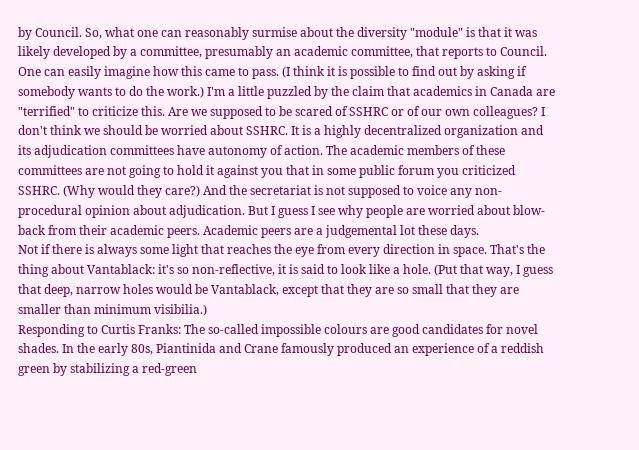by Council. So, what one can reasonably surmise about the diversity "module" is that it was likely developed by a committee, presumably an academic committee, that reports to Council. One can easily imagine how this came to pass. (I think it is possible to find out by asking if somebody wants to do the work.) I'm a little puzzled by the claim that academics in Canada are "terrified" to criticize this. Are we supposed to be scared of SSHRC or of our own colleagues? I don't think we should be worried about SSHRC. It is a highly decentralized organization and its adjudication committees have autonomy of action. The academic members of these committees are not going to hold it against you that in some public forum you criticized SSHRC. (Why would they care?) And the secretariat is not supposed to voice any non-procedural opinion about adjudication. But I guess I see why people are worried about blow-back from their academic peers. Academic peers are a judgemental lot these days.
Not if there is always some light that reaches the eye from every direction in space. That's the thing about Vantablack: it's so non-reflective, it is said to look like a hole. (Put that way, I guess that deep, narrow holes would be Vantablack, except that they are so small that they are smaller than minimum visibilia.)
Responding to Curtis Franks: The so-called impossible colours are good candidates for novel shades. In the early 80s, Piantinida and Crane famously produced an experience of a reddish green by stabilizing a red-green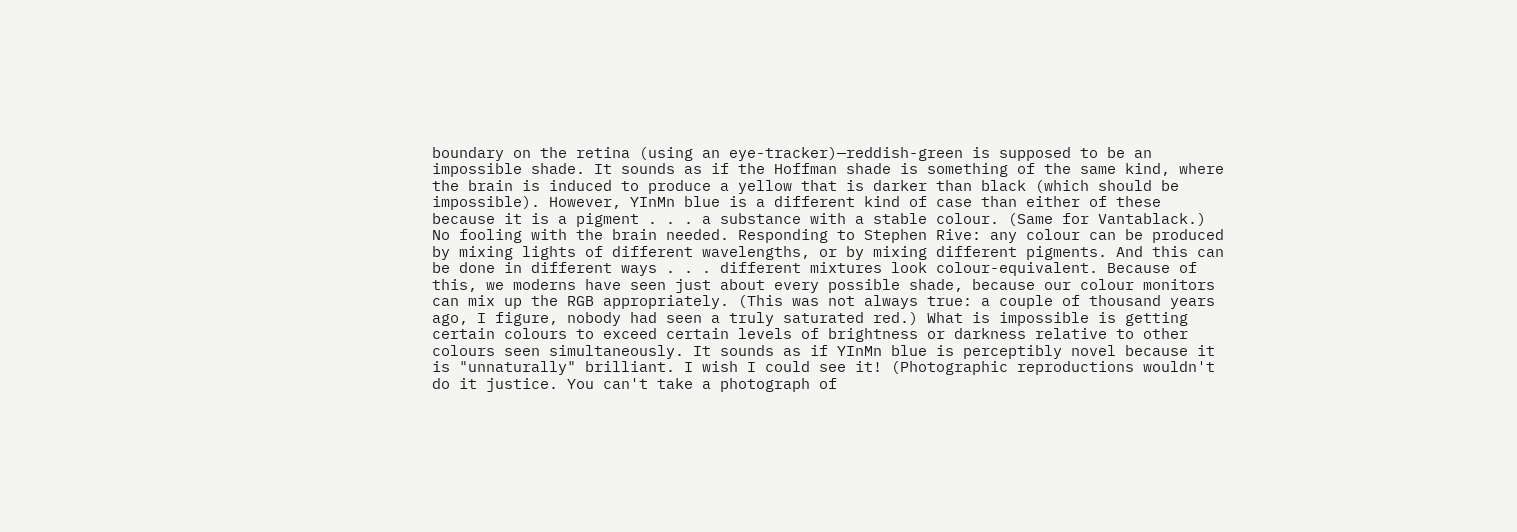boundary on the retina (using an eye-tracker)—reddish-green is supposed to be an impossible shade. It sounds as if the Hoffman shade is something of the same kind, where the brain is induced to produce a yellow that is darker than black (which should be impossible). However, YInMn blue is a different kind of case than either of these because it is a pigment . . . a substance with a stable colour. (Same for Vantablack.) No fooling with the brain needed. Responding to Stephen Rive: any colour can be produced by mixing lights of different wavelengths, or by mixing different pigments. And this can be done in different ways . . . different mixtures look colour-equivalent. Because of this, we moderns have seen just about every possible shade, because our colour monitors can mix up the RGB appropriately. (This was not always true: a couple of thousand years ago, I figure, nobody had seen a truly saturated red.) What is impossible is getting certain colours to exceed certain levels of brightness or darkness relative to other colours seen simultaneously. It sounds as if YInMn blue is perceptibly novel because it is "unnaturally" brilliant. I wish I could see it! (Photographic reproductions wouldn't do it justice. You can't take a photograph of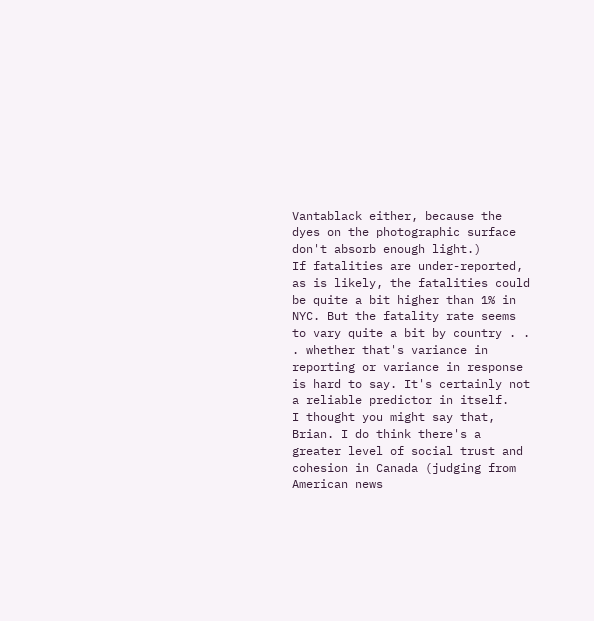Vantablack either, because the dyes on the photographic surface don't absorb enough light.)
If fatalities are under-reported, as is likely, the fatalities could be quite a bit higher than 1% in NYC. But the fatality rate seems to vary quite a bit by country . . . whether that's variance in reporting or variance in response is hard to say. It's certainly not a reliable predictor in itself.
I thought you might say that, Brian. I do think there's a greater level of social trust and cohesion in Canada (judging from American news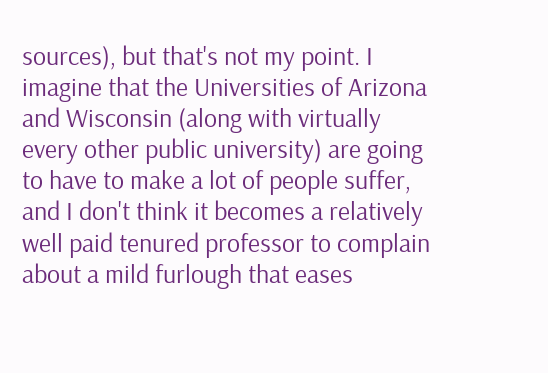sources), but that's not my point. I imagine that the Universities of Arizona and Wisconsin (along with virtually every other public university) are going to have to make a lot of people suffer, and I don't think it becomes a relatively well paid tenured professor to complain about a mild furlough that eases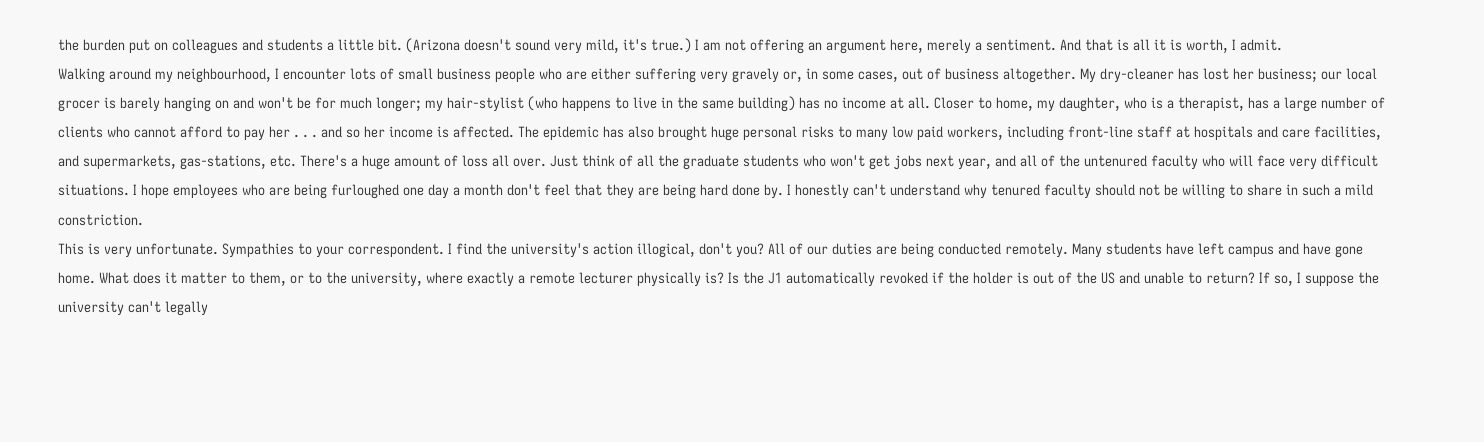the burden put on colleagues and students a little bit. (Arizona doesn't sound very mild, it's true.) I am not offering an argument here, merely a sentiment. And that is all it is worth, I admit.
Walking around my neighbourhood, I encounter lots of small business people who are either suffering very gravely or, in some cases, out of business altogether. My dry-cleaner has lost her business; our local grocer is barely hanging on and won't be for much longer; my hair-stylist (who happens to live in the same building) has no income at all. Closer to home, my daughter, who is a therapist, has a large number of clients who cannot afford to pay her . . . and so her income is affected. The epidemic has also brought huge personal risks to many low paid workers, including front-line staff at hospitals and care facilities, and supermarkets, gas-stations, etc. There's a huge amount of loss all over. Just think of all the graduate students who won't get jobs next year, and all of the untenured faculty who will face very difficult situations. I hope employees who are being furloughed one day a month don't feel that they are being hard done by. I honestly can't understand why tenured faculty should not be willing to share in such a mild constriction.
This is very unfortunate. Sympathies to your correspondent. I find the university's action illogical, don't you? All of our duties are being conducted remotely. Many students have left campus and have gone home. What does it matter to them, or to the university, where exactly a remote lecturer physically is? Is the J1 automatically revoked if the holder is out of the US and unable to return? If so, I suppose the university can't legally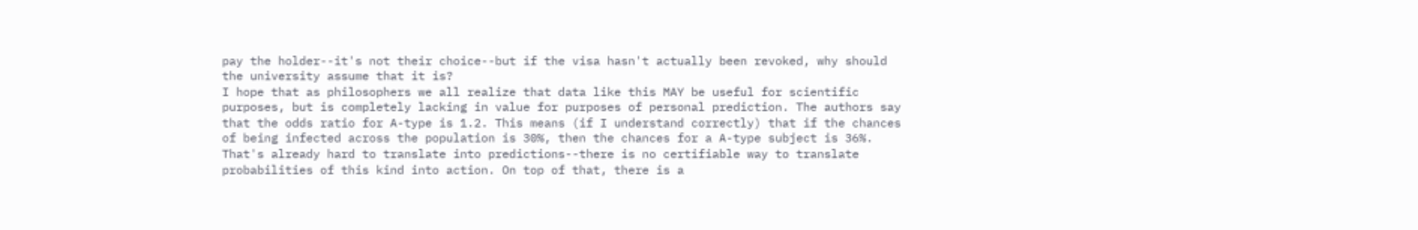pay the holder--it's not their choice--but if the visa hasn't actually been revoked, why should the university assume that it is?
I hope that as philosophers we all realize that data like this MAY be useful for scientific purposes, but is completely lacking in value for purposes of personal prediction. The authors say that the odds ratio for A-type is 1.2. This means (if I understand correctly) that if the chances of being infected across the population is 30%, then the chances for a A-type subject is 36%. That's already hard to translate into predictions--there is no certifiable way to translate probabilities of this kind into action. On top of that, there is a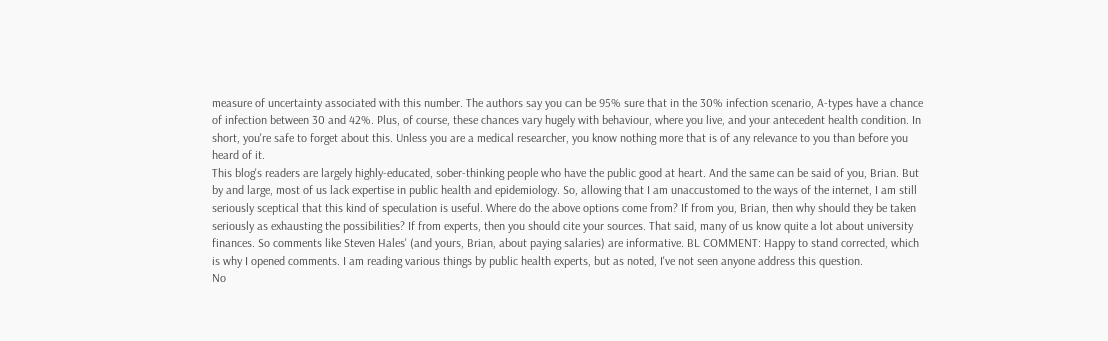measure of uncertainty associated with this number. The authors say you can be 95% sure that in the 30% infection scenario, A-types have a chance of infection between 30 and 42%. Plus, of course, these chances vary hugely with behaviour, where you live, and your antecedent health condition. In short, you're safe to forget about this. Unless you are a medical researcher, you know nothing more that is of any relevance to you than before you heard of it.
This blog's readers are largely highly-educated, sober-thinking people who have the public good at heart. And the same can be said of you, Brian. But by and large, most of us lack expertise in public health and epidemiology. So, allowing that I am unaccustomed to the ways of the internet, I am still seriously sceptical that this kind of speculation is useful. Where do the above options come from? If from you, Brian, then why should they be taken seriously as exhausting the possibilities? If from experts, then you should cite your sources. That said, many of us know quite a lot about university finances. So comments like Steven Hales' (and yours, Brian, about paying salaries) are informative. BL COMMENT: Happy to stand corrected, which is why I opened comments. I am reading various things by public health experts, but as noted, I've not seen anyone address this question.
No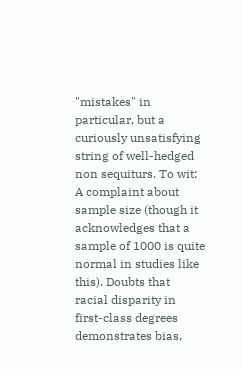"mistakes" in particular, but a curiously unsatisfying string of well-hedged non sequiturs. To wit: A complaint about sample size (though it acknowledges that a sample of 1000 is quite normal in studies like this). Doubts that racial disparity in first-class degrees demonstrates bias,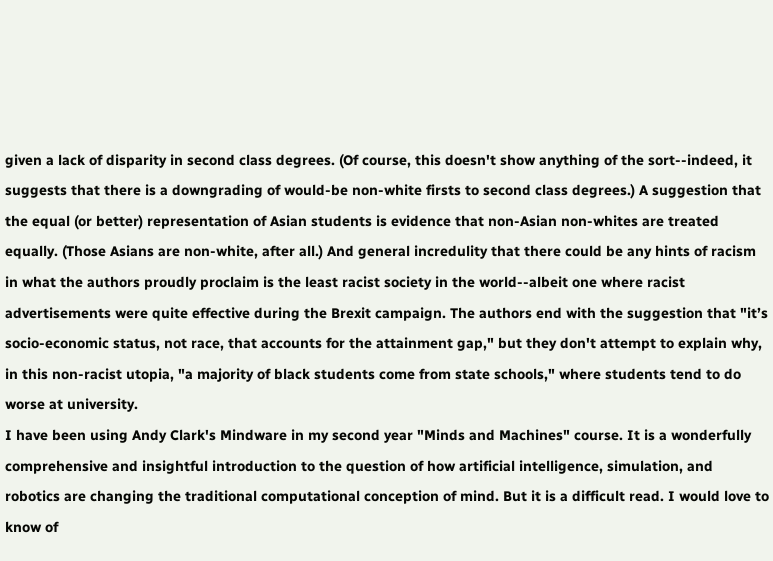given a lack of disparity in second class degrees. (Of course, this doesn't show anything of the sort--indeed, it suggests that there is a downgrading of would-be non-white firsts to second class degrees.) A suggestion that the equal (or better) representation of Asian students is evidence that non-Asian non-whites are treated equally. (Those Asians are non-white, after all.) And general incredulity that there could be any hints of racism in what the authors proudly proclaim is the least racist society in the world--albeit one where racist advertisements were quite effective during the Brexit campaign. The authors end with the suggestion that "it’s socio-economic status, not race, that accounts for the attainment gap," but they don't attempt to explain why, in this non-racist utopia, "a majority of black students come from state schools," where students tend to do worse at university.
I have been using Andy Clark's Mindware in my second year "Minds and Machines" course. It is a wonderfully comprehensive and insightful introduction to the question of how artificial intelligence, simulation, and robotics are changing the traditional computational conception of mind. But it is a difficult read. I would love to know of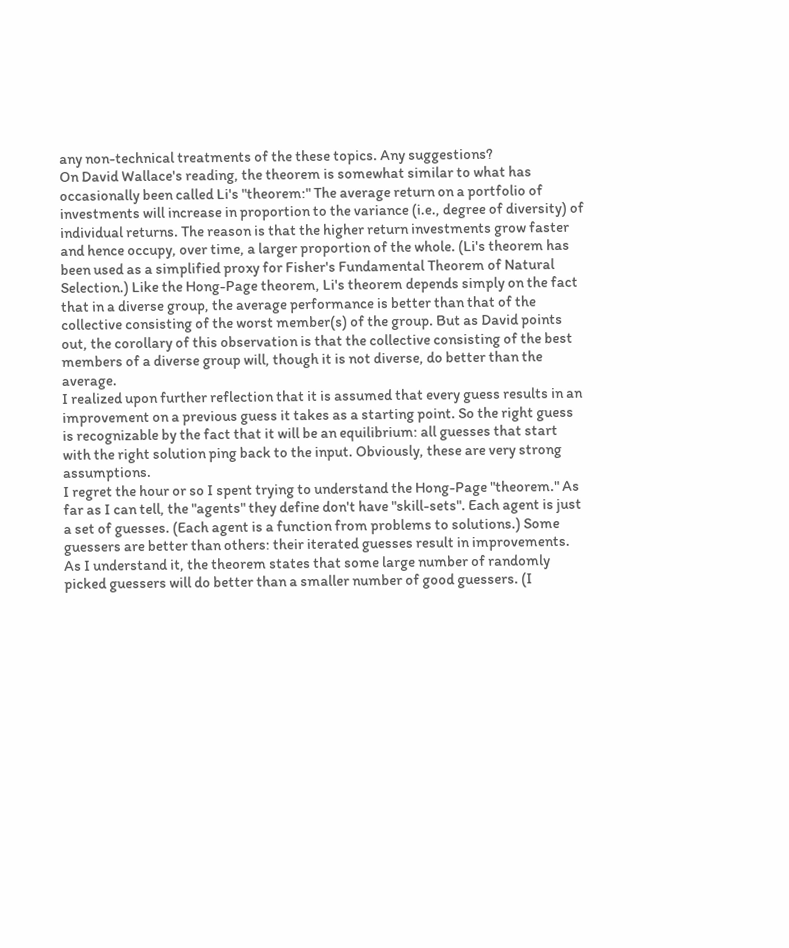any non-technical treatments of the these topics. Any suggestions?
On David Wallace's reading, the theorem is somewhat similar to what has occasionally been called Li's "theorem:" The average return on a portfolio of investments will increase in proportion to the variance (i.e., degree of diversity) of individual returns. The reason is that the higher return investments grow faster and hence occupy, over time, a larger proportion of the whole. (Li's theorem has been used as a simplified proxy for Fisher's Fundamental Theorem of Natural Selection.) Like the Hong-Page theorem, Li's theorem depends simply on the fact that in a diverse group, the average performance is better than that of the collective consisting of the worst member(s) of the group. But as David points out, the corollary of this observation is that the collective consisting of the best members of a diverse group will, though it is not diverse, do better than the average.
I realized upon further reflection that it is assumed that every guess results in an improvement on a previous guess it takes as a starting point. So the right guess is recognizable by the fact that it will be an equilibrium: all guesses that start with the right solution ping back to the input. Obviously, these are very strong assumptions.
I regret the hour or so I spent trying to understand the Hong-Page "theorem." As far as I can tell, the "agents" they define don't have "skill-sets". Each agent is just a set of guesses. (Each agent is a function from problems to solutions.) Some guessers are better than others: their iterated guesses result in improvements. As I understand it, the theorem states that some large number of randomly picked guessers will do better than a smaller number of good guessers. (I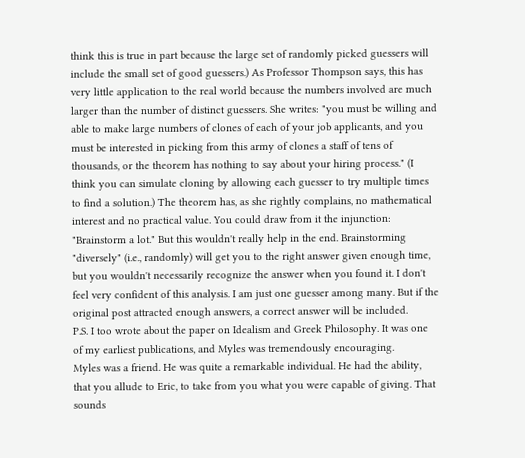think this is true in part because the large set of randomly picked guessers will include the small set of good guessers.) As Professor Thompson says, this has very little application to the real world because the numbers involved are much larger than the number of distinct guessers. She writes: "you must be willing and able to make large numbers of clones of each of your job applicants, and you must be interested in picking from this army of clones a staff of tens of thousands, or the theorem has nothing to say about your hiring process." (I think you can simulate cloning by allowing each guesser to try multiple times to find a solution.) The theorem has, as she rightly complains, no mathematical interest and no practical value. You could draw from it the injunction: "Brainstorm a lot." But this wouldn't really help in the end. Brainstorming "diversely" (i.e., randomly) will get you to the right answer given enough time, but you wouldn't necessarily recognize the answer when you found it. I don't feel very confident of this analysis. I am just one guesser among many. But if the original post attracted enough answers, a correct answer will be included.
P.S. I too wrote about the paper on Idealism and Greek Philosophy. It was one of my earliest publications, and Myles was tremendously encouraging.
Myles was a friend. He was quite a remarkable individual. He had the ability, that you allude to Eric, to take from you what you were capable of giving. That sounds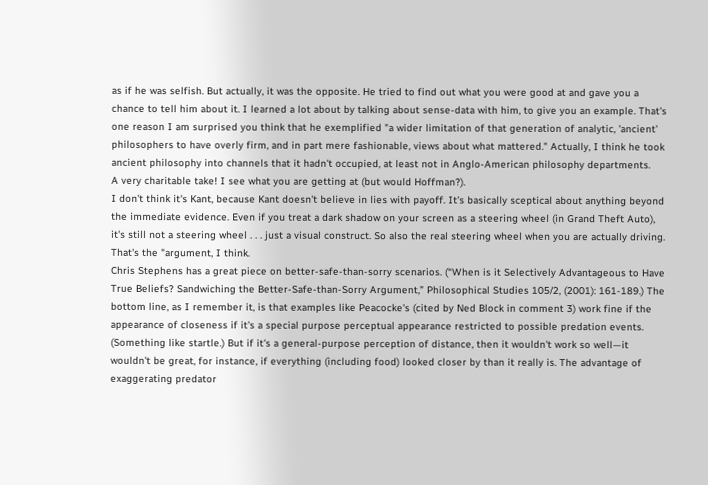as if he was selfish. But actually, it was the opposite. He tried to find out what you were good at and gave you a chance to tell him about it. I learned a lot about by talking about sense-data with him, to give you an example. That's one reason I am surprised you think that he exemplified "a wider limitation of that generation of analytic, 'ancient' philosophers to have overly firm, and in part mere fashionable, views about what mattered." Actually, I think he took ancient philosophy into channels that it hadn't occupied, at least not in Anglo-American philosophy departments.
A very charitable take! I see what you are getting at (but would Hoffman?).
I don't think it's Kant, because Kant doesn't believe in lies with payoff. It's basically sceptical about anything beyond the immediate evidence. Even if you treat a dark shadow on your screen as a steering wheel (in Grand Theft Auto), it's still not a steering wheel . . . just a visual construct. So also the real steering wheel when you are actually driving. That's the "argument, I think.
Chris Stephens has a great piece on better-safe-than-sorry scenarios. (“When is it Selectively Advantageous to Have True Beliefs? Sandwiching the Better-Safe-than-Sorry Argument,” Philosophical Studies 105/2, (2001): 161-189.) The bottom line, as I remember it, is that examples like Peacocke's (cited by Ned Block in comment 3) work fine if the appearance of closeness if it's a special purpose perceptual appearance restricted to possible predation events. (Something like startle.) But if it's a general-purpose perception of distance, then it wouldn't work so well—it wouldn't be great, for instance, if everything (including food) looked closer by than it really is. The advantage of exaggerating predator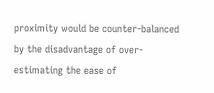proximity would be counter-balanced by the disadvantage of over-estimating the ease of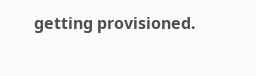getting provisioned.